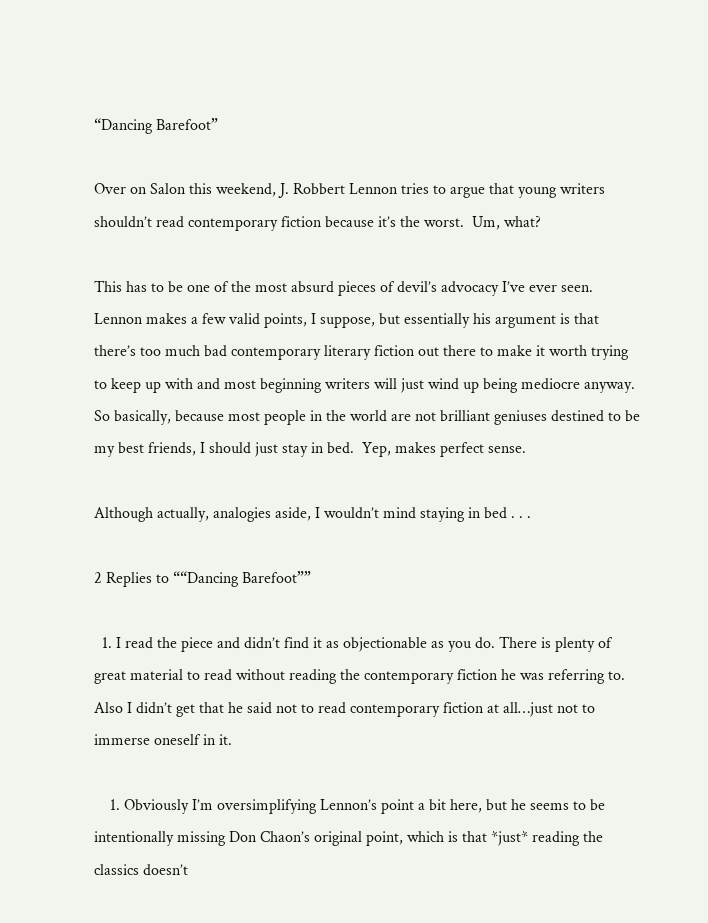“Dancing Barefoot”

Over on Salon this weekend, J. Robbert Lennon tries to argue that young writers shouldn’t read contemporary fiction because it’s the worst.  Um, what?

This has to be one of the most absurd pieces of devil’s advocacy I’ve ever seen.  Lennon makes a few valid points, I suppose, but essentially his argument is that there’s too much bad contemporary literary fiction out there to make it worth trying to keep up with and most beginning writers will just wind up being mediocre anyway.  So basically, because most people in the world are not brilliant geniuses destined to be my best friends, I should just stay in bed.  Yep, makes perfect sense.

Although actually, analogies aside, I wouldn’t mind staying in bed . . .

2 Replies to ““Dancing Barefoot””

  1. I read the piece and didn’t find it as objectionable as you do. There is plenty of great material to read without reading the contemporary fiction he was referring to. Also I didn’t get that he said not to read contemporary fiction at all…just not to immerse oneself in it.

    1. Obviously I’m oversimplifying Lennon’s point a bit here, but he seems to be intentionally missing Don Chaon’s original point, which is that *just* reading the classics doesn’t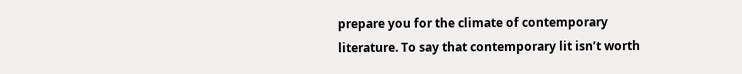prepare you for the climate of contemporary literature. To say that contemporary lit isn’t worth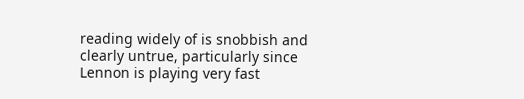reading widely of is snobbish and clearly untrue, particularly since Lennon is playing very fast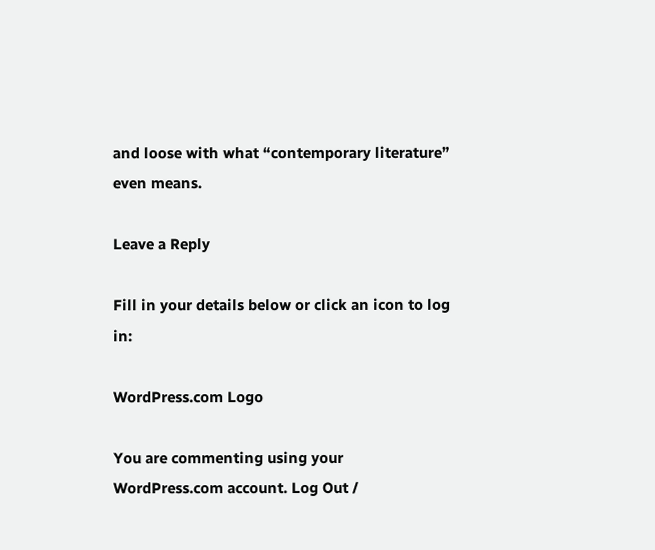and loose with what “contemporary literature” even means.

Leave a Reply

Fill in your details below or click an icon to log in:

WordPress.com Logo

You are commenting using your WordPress.com account. Log Out /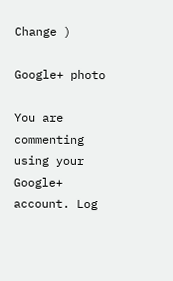Change )

Google+ photo

You are commenting using your Google+ account. Log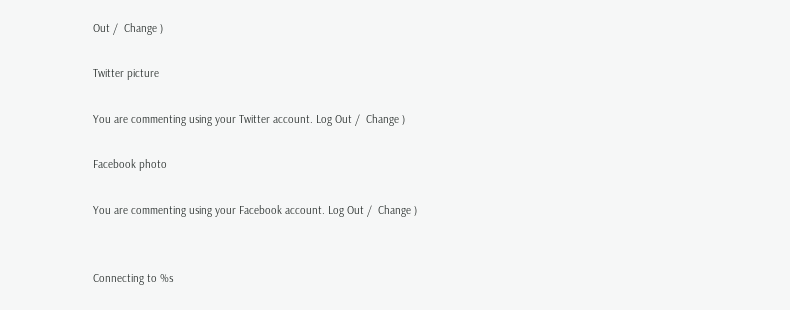Out /  Change )

Twitter picture

You are commenting using your Twitter account. Log Out /  Change )

Facebook photo

You are commenting using your Facebook account. Log Out /  Change )


Connecting to %s